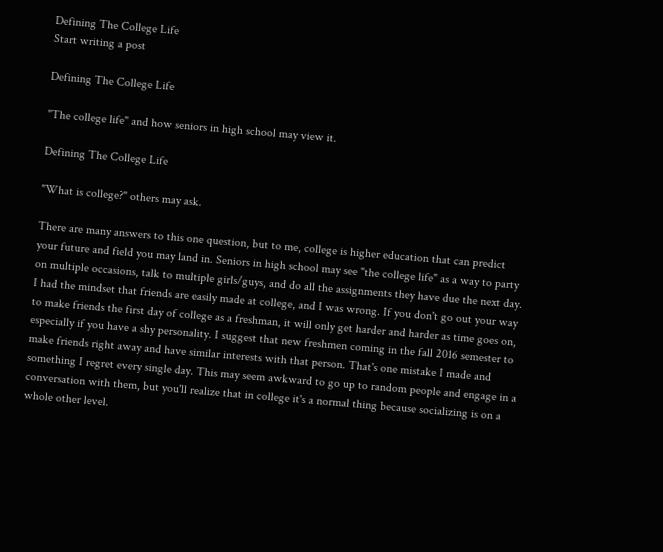Defining The College Life
Start writing a post

Defining The College Life

"The college life" and how seniors in high school may view it.

Defining The College Life

"What is college?" others may ask.

There are many answers to this one question, but to me, college is higher education that can predict your future and field you may land in. Seniors in high school may see "the college life" as a way to party on multiple occasions, talk to multiple girls/guys, and do all the assignments they have due the next day. I had the mindset that friends are easily made at college, and I was wrong. If you don't go out your way to make friends the first day of college as a freshman, it will only get harder and harder as time goes on, especially if you have a shy personality. I suggest that new freshmen coming in the fall 2016 semester to make friends right away and have similar interests with that person. That's one mistake I made and something I regret every single day. This may seem awkward to go up to random people and engage in a conversation with them, but you'll realize that in college it's a normal thing because socializing is on a whole other level.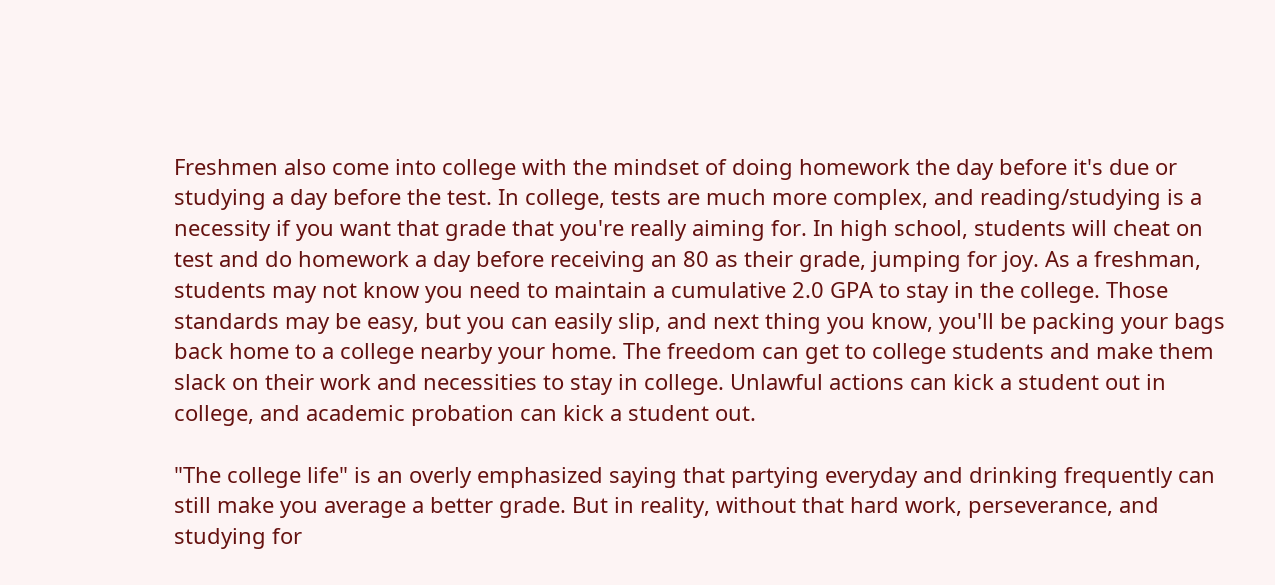Freshmen also come into college with the mindset of doing homework the day before it's due or studying a day before the test. In college, tests are much more complex, and reading/studying is a necessity if you want that grade that you're really aiming for. In high school, students will cheat on test and do homework a day before receiving an 80 as their grade, jumping for joy. As a freshman, students may not know you need to maintain a cumulative 2.0 GPA to stay in the college. Those standards may be easy, but you can easily slip, and next thing you know, you'll be packing your bags back home to a college nearby your home. The freedom can get to college students and make them slack on their work and necessities to stay in college. Unlawful actions can kick a student out in college, and academic probation can kick a student out.

"The college life" is an overly emphasized saying that partying everyday and drinking frequently can still make you average a better grade. But in reality, without that hard work, perseverance, and studying for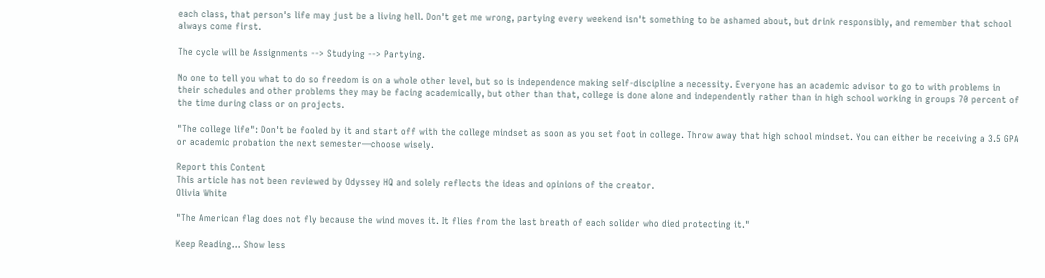each class, that person's life may just be a living hell. Don't get me wrong, partying every weekend isn't something to be ashamed about, but drink responsibly, and remember that school always come first.

The cycle will be Assignments --> Studying --> Partying.

No one to tell you what to do so freedom is on a whole other level, but so is independence making self-discipline a necessity. Everyone has an academic advisor to go to with problems in their schedules and other problems they may be facing academically, but other than that, college is done alone and independently rather than in high school working in groups 70 percent of the time during class or on projects.

"The college life": Don't be fooled by it and start off with the college mindset as soon as you set foot in college. Throw away that high school mindset. You can either be receiving a 3.5 GPA or academic probation the next semester—choose wisely.

Report this Content
This article has not been reviewed by Odyssey HQ and solely reflects the ideas and opinions of the creator.
Olivia White

"The American flag does not fly because the wind moves it. It flies from the last breath of each solider who died protecting it."

Keep Reading... Show less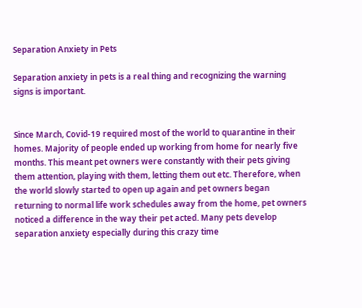Separation Anxiety in Pets

Separation anxiety in pets is a real thing and recognizing the warning signs is important.


Since March, Covid-19 required most of the world to quarantine in their homes. Majority of people ended up working from home for nearly five months. This meant pet owners were constantly with their pets giving them attention, playing with them, letting them out etc. Therefore, when the world slowly started to open up again and pet owners began returning to normal life work schedules away from the home, pet owners noticed a difference in the way their pet acted. Many pets develop separation anxiety especially during this crazy time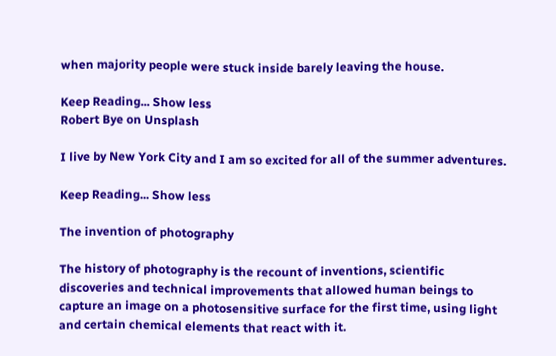when majority people were stuck inside barely leaving the house.

Keep Reading... Show less
Robert Bye on Unsplash

I live by New York City and I am so excited for all of the summer adventures.

Keep Reading... Show less

The invention of photography

The history of photography is the recount of inventions, scientific discoveries and technical improvements that allowed human beings to capture an image on a photosensitive surface for the first time, using light and certain chemical elements that react with it.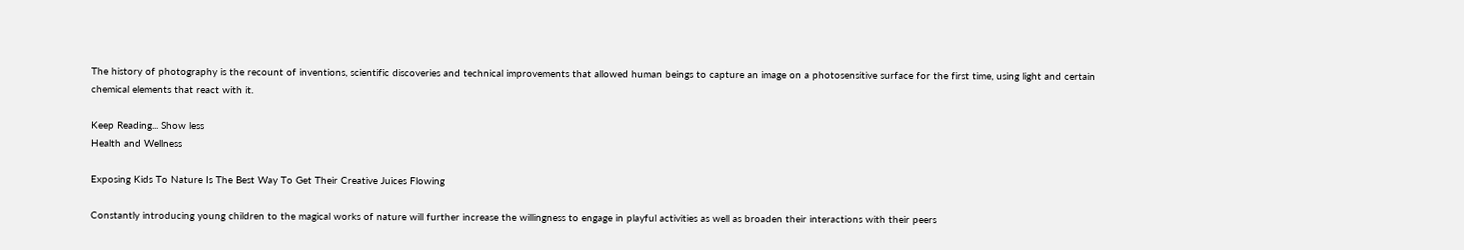The history of photography is the recount of inventions, scientific discoveries and technical improvements that allowed human beings to capture an image on a photosensitive surface for the first time, using light and certain chemical elements that react with it.

Keep Reading... Show less
Health and Wellness

Exposing Kids To Nature Is The Best Way To Get Their Creative Juices Flowing

Constantly introducing young children to the magical works of nature will further increase the willingness to engage in playful activities as well as broaden their interactions with their peers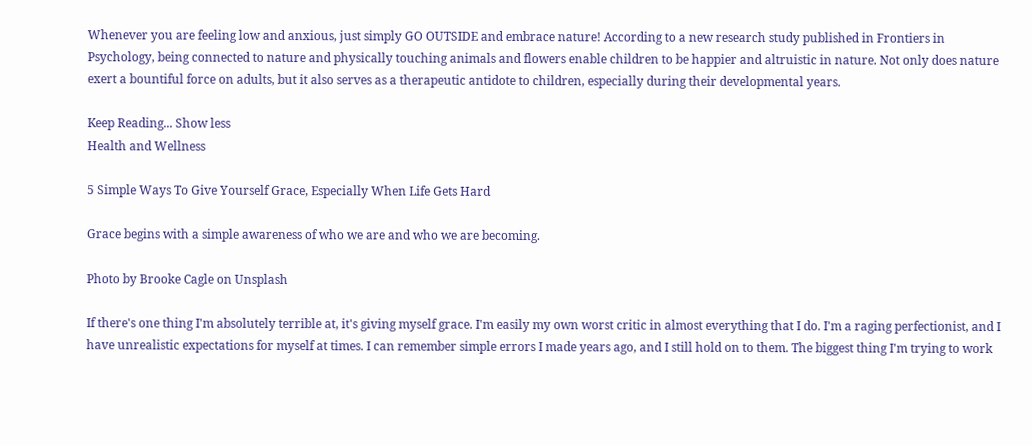Whenever you are feeling low and anxious, just simply GO OUTSIDE and embrace nature! According to a new research study published in Frontiers in Psychology, being connected to nature and physically touching animals and flowers enable children to be happier and altruistic in nature. Not only does nature exert a bountiful force on adults, but it also serves as a therapeutic antidote to children, especially during their developmental years.

Keep Reading... Show less
Health and Wellness

5 Simple Ways To Give Yourself Grace, Especially When Life Gets Hard

Grace begins with a simple awareness of who we are and who we are becoming.

Photo by Brooke Cagle on Unsplash

If there's one thing I'm absolutely terrible at, it's giving myself grace. I'm easily my own worst critic in almost everything that I do. I'm a raging perfectionist, and I have unrealistic expectations for myself at times. I can remember simple errors I made years ago, and I still hold on to them. The biggest thing I'm trying to work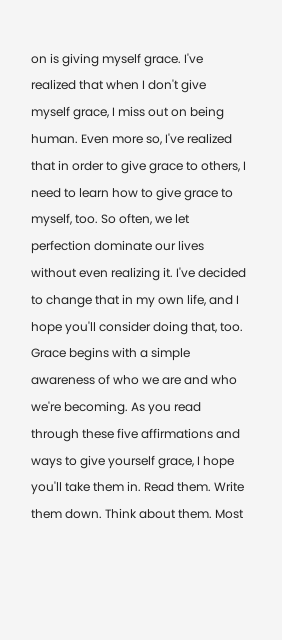on is giving myself grace. I've realized that when I don't give myself grace, I miss out on being human. Even more so, I've realized that in order to give grace to others, I need to learn how to give grace to myself, too. So often, we let perfection dominate our lives without even realizing it. I've decided to change that in my own life, and I hope you'll consider doing that, too. Grace begins with a simple awareness of who we are and who we're becoming. As you read through these five affirmations and ways to give yourself grace, I hope you'll take them in. Read them. Write them down. Think about them. Most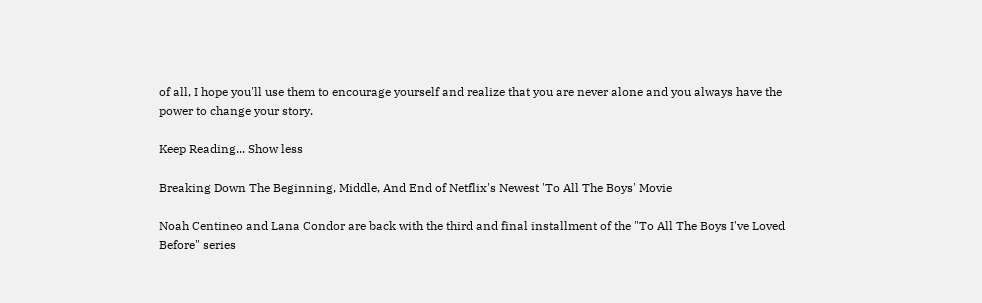of all, I hope you'll use them to encourage yourself and realize that you are never alone and you always have the power to change your story.

Keep Reading... Show less

Breaking Down The Beginning, Middle, And End of Netflix's Newest 'To All The Boys' Movie

Noah Centineo and Lana Condor are back with the third and final installment of the "To All The Boys I've Loved Before" series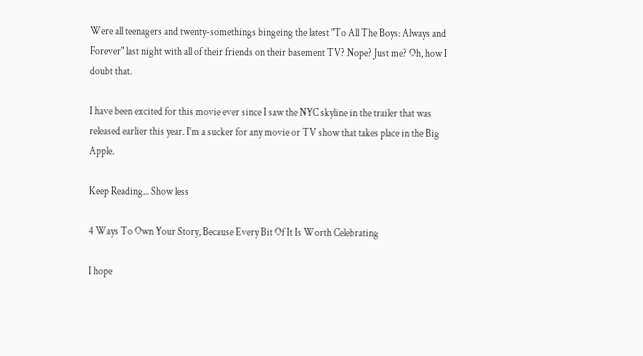Were all teenagers and twenty-somethings bingeing the latest "To All The Boys: Always and Forever" last night with all of their friends on their basement TV? Nope? Just me? Oh, how I doubt that.

I have been excited for this movie ever since I saw the NYC skyline in the trailer that was released earlier this year. I'm a sucker for any movie or TV show that takes place in the Big Apple.

Keep Reading... Show less

4 Ways To Own Your Story, Because Every Bit Of It Is Worth Celebrating

I hope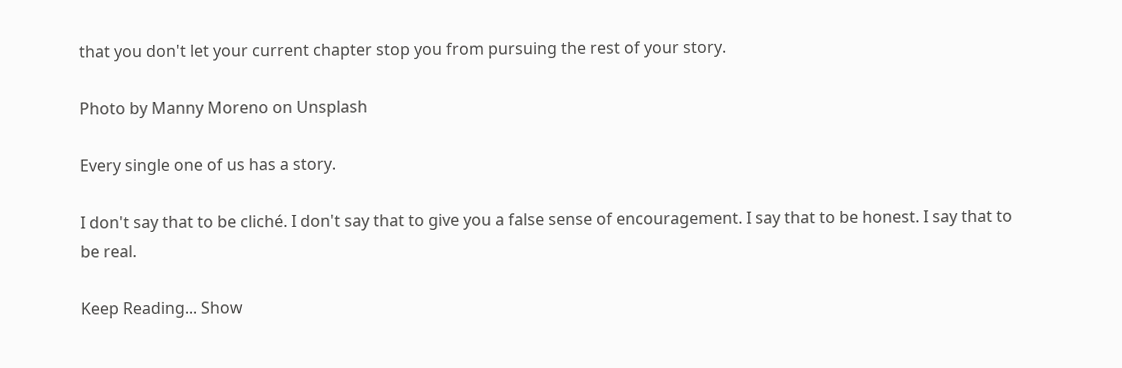that you don't let your current chapter stop you from pursuing the rest of your story.

Photo by Manny Moreno on Unsplash

Every single one of us has a story.

I don't say that to be cliché. I don't say that to give you a false sense of encouragement. I say that to be honest. I say that to be real.

Keep Reading... Show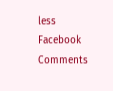less
Facebook Comments